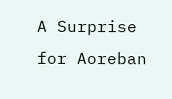A Surprise for Aoreban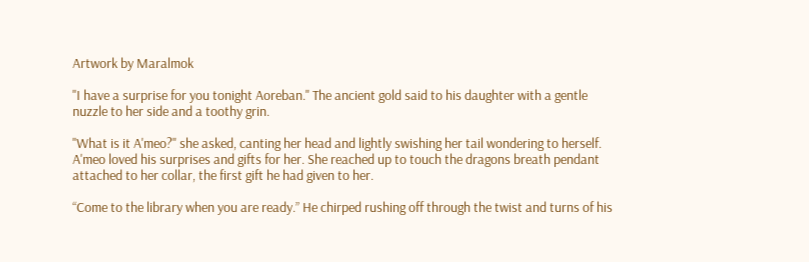Artwork by Maralmok

"I have a surprise for you tonight Aoreban." The ancient gold said to his daughter with a gentle nuzzle to her side and a toothy grin.

"What is it A'meo?" she asked, canting her head and lightly swishing her tail wondering to herself. A'meo loved his surprises and gifts for her. She reached up to touch the dragons breath pendant attached to her collar, the first gift he had given to her.

“Come to the library when you are ready.” He chirped rushing off through the twist and turns of his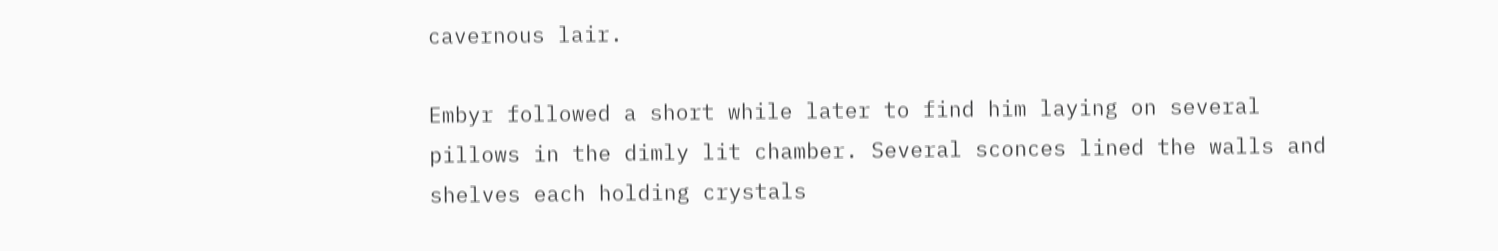cavernous lair.

Embyr followed a short while later to find him laying on several pillows in the dimly lit chamber. Several sconces lined the walls and shelves each holding crystals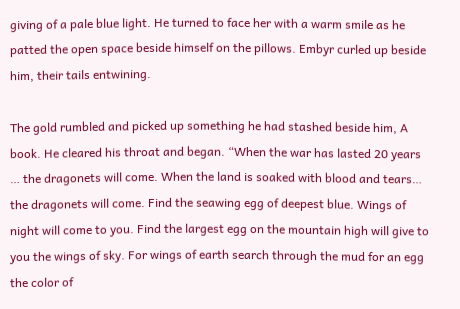giving of a pale blue light. He turned to face her with a warm smile as he patted the open space beside himself on the pillows. Embyr curled up beside him, their tails entwining.

The gold rumbled and picked up something he had stashed beside him, A book. He cleared his throat and began. “When the war has lasted 20 years … the dragonets will come. When the land is soaked with blood and tears… the dragonets will come. Find the seawing egg of deepest blue. Wings of night will come to you. Find the largest egg on the mountain high will give to you the wings of sky. For wings of earth search through the mud for an egg the color of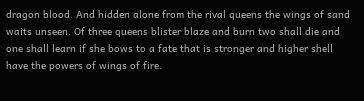dragon blood. And hidden alone from the rival queens the wings of sand waits unseen. Of three queens blister blaze and burn two shall die and one shall learn if she bows to a fate that is stronger and higher shell have the powers of wings of fire.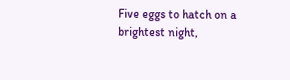Five eggs to hatch on a brightest night,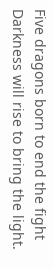Five dragons born to end the fight Darkness will rise to bring the light.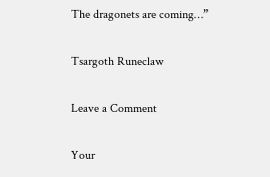The dragonets are coming…”

Tsargoth Runeclaw

Leave a Comment

Your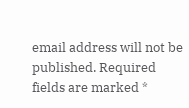email address will not be published. Required fields are marked *